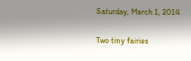Saturday, March 1, 2014

Two tiny fairies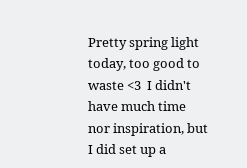Pretty spring light today, too good to waste <3  I didn't have much time nor inspiration, but I did set up a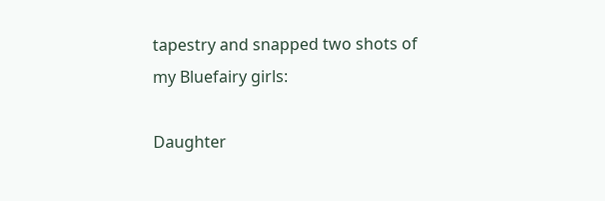tapestry and snapped two shots of my Bluefairy girls:

Daughter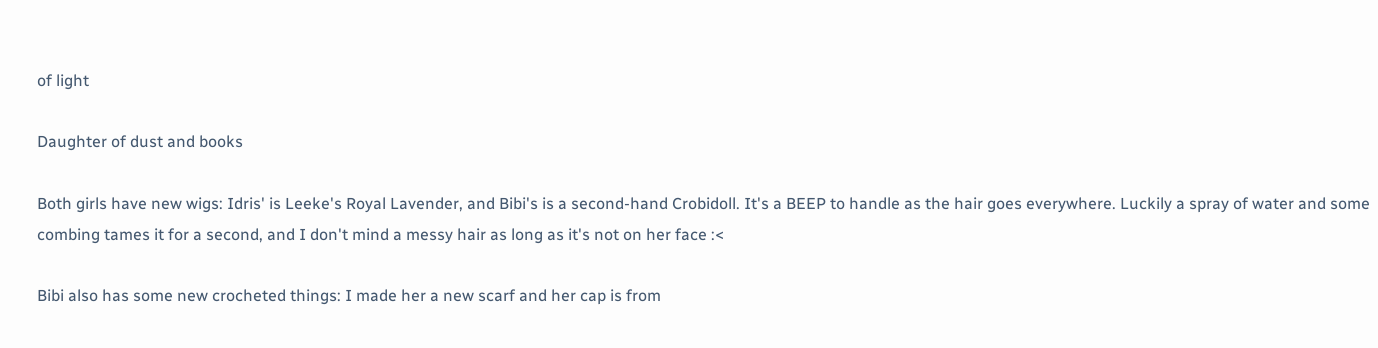of light

Daughter of dust and books

Both girls have new wigs: Idris' is Leeke's Royal Lavender, and Bibi's is a second-hand Crobidoll. It's a BEEP to handle as the hair goes everywhere. Luckily a spray of water and some combing tames it for a second, and I don't mind a messy hair as long as it's not on her face :<

Bibi also has some new crocheted things: I made her a new scarf and her cap is from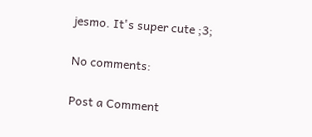jesmo. It's super cute ;3;

No comments:

Post a Comment